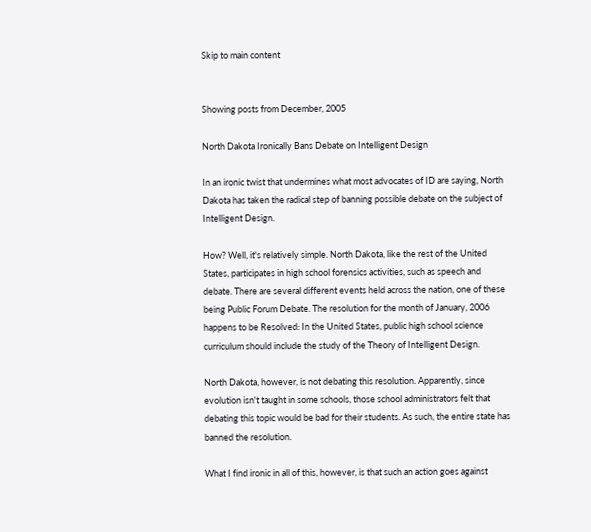Skip to main content


Showing posts from December, 2005

North Dakota Ironically Bans Debate on Intelligent Design

In an ironic twist that undermines what most advocates of ID are saying, North Dakota has taken the radical step of banning possible debate on the subject of Intelligent Design.

How? Well, it's relatively simple. North Dakota, like the rest of the United States, participates in high school forensics activities, such as speech and debate. There are several different events held across the nation, one of these being Public Forum Debate. The resolution for the month of January, 2006 happens to be Resolved: In the United States, public high school science curriculum should include the study of the Theory of Intelligent Design.

North Dakota, however, is not debating this resolution. Apparently, since evolution isn't taught in some schools, those school administrators felt that debating this topic would be bad for their students. As such, the entire state has banned the resolution.

What I find ironic in all of this, however, is that such an action goes against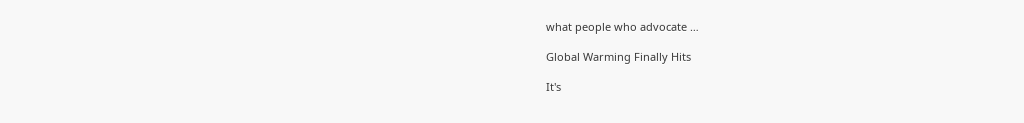what people who advocate …

Global Warming Finally Hits

It's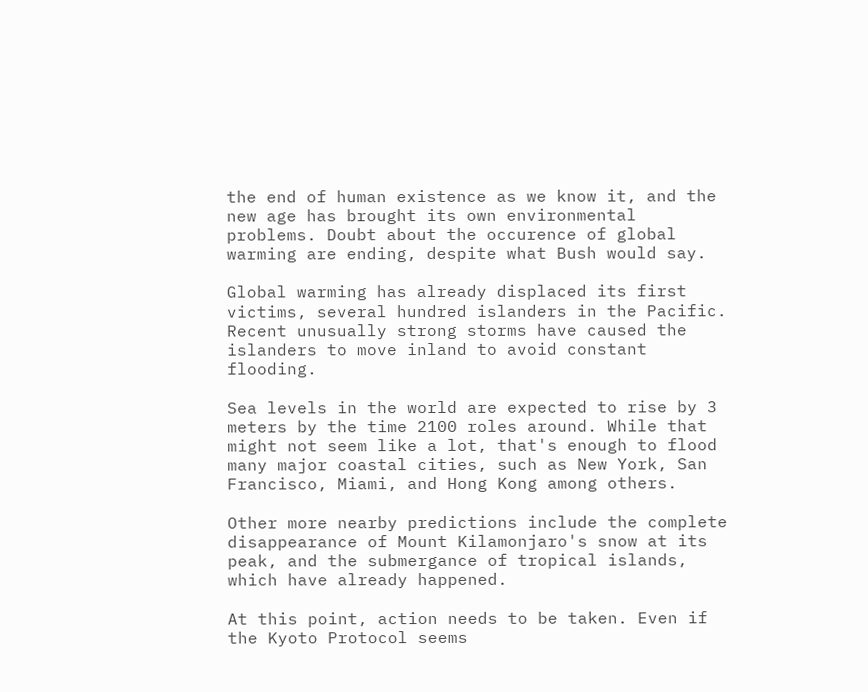the end of human existence as we know it, and the new age has brought its own environmental problems. Doubt about the occurence of global warming are ending, despite what Bush would say.

Global warming has already displaced its first victims, several hundred islanders in the Pacific. Recent unusually strong storms have caused the islanders to move inland to avoid constant flooding.

Sea levels in the world are expected to rise by 3 meters by the time 2100 roles around. While that might not seem like a lot, that's enough to flood many major coastal cities, such as New York, San Francisco, Miami, and Hong Kong among others.

Other more nearby predictions include the complete disappearance of Mount Kilamonjaro's snow at its peak, and the submergance of tropical islands, which have already happened.

At this point, action needs to be taken. Even if the Kyoto Protocol seems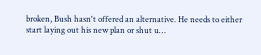broken, Bush hasn't offered an alternative. He needs to either start laying out his new plan or shut u…